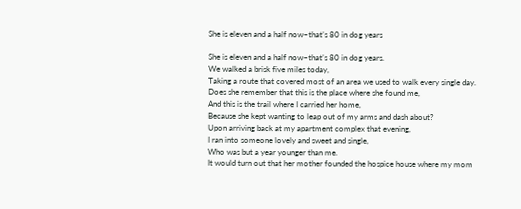She is eleven and a half now–that’s 80 in dog years

She is eleven and a half now–that’s 80 in dog years.
We walked a brisk five miles today,
Taking a route that covered most of an area we used to walk every single day.
Does she remember that this is the place where she found me,
And this is the trail where I carried her home,
Because she kept wanting to leap out of my arms and dash about?
Upon arriving back at my apartment complex that evening,
I ran into someone lovely and sweet and single,
Who was but a year younger than me.
It would turn out that her mother founded the hospice house where my mom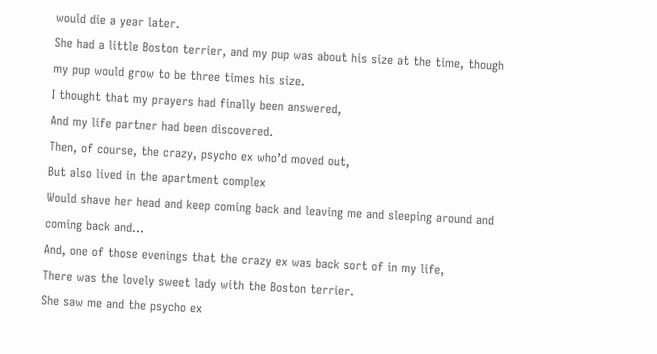would die a year later.
She had a little Boston terrier, and my pup was about his size at the time, though my pup would grow to be three times his size.
I thought that my prayers had finally been answered,
And my life partner had been discovered.
Then, of course, the crazy, psycho ex who’d moved out,
But also lived in the apartment complex
Would shave her head and keep coming back and leaving me and sleeping around and coming back and…
And, one of those evenings that the crazy ex was back sort of in my life,
There was the lovely sweet lady with the Boston terrier.
She saw me and the psycho ex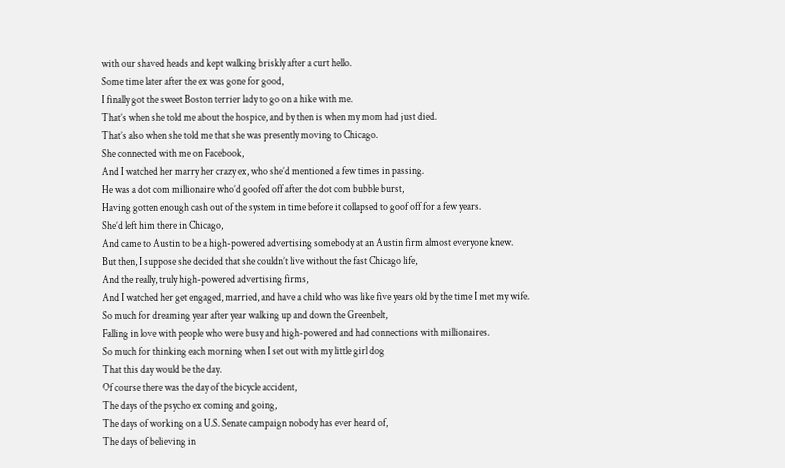with our shaved heads and kept walking briskly after a curt hello.
Some time later after the ex was gone for good,
I finally got the sweet Boston terrier lady to go on a hike with me.
That’s when she told me about the hospice, and by then is when my mom had just died.
That’s also when she told me that she was presently moving to Chicago.
She connected with me on Facebook,
And I watched her marry her crazy ex, who she’d mentioned a few times in passing.
He was a dot com millionaire who’d goofed off after the dot com bubble burst,
Having gotten enough cash out of the system in time before it collapsed to goof off for a few years.
She’d left him there in Chicago,
And came to Austin to be a high-powered advertising somebody at an Austin firm almost everyone knew.
But then, I suppose she decided that she couldn’t live without the fast Chicago life,
And the really, truly high-powered advertising firms,
And I watched her get engaged, married, and have a child who was like five years old by the time I met my wife.
So much for dreaming year after year walking up and down the Greenbelt,
Falling in love with people who were busy and high-powered and had connections with millionaires.
So much for thinking each morning when I set out with my little girl dog
That this day would be the day.
Of course there was the day of the bicycle accident,
The days of the psycho ex coming and going,
The days of working on a U.S. Senate campaign nobody has ever heard of,
The days of believing in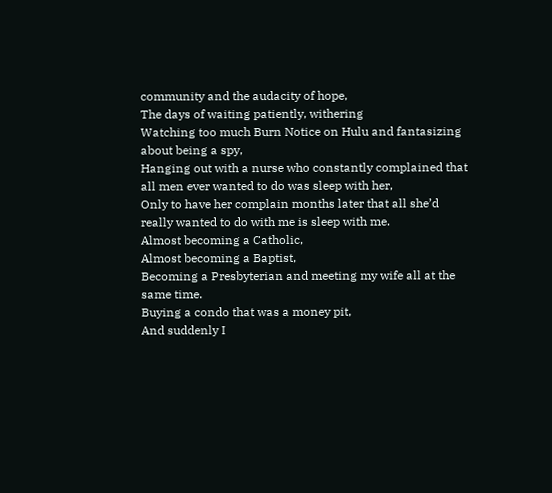community and the audacity of hope,
The days of waiting patiently, withering
Watching too much Burn Notice on Hulu and fantasizing about being a spy,
Hanging out with a nurse who constantly complained that all men ever wanted to do was sleep with her,
Only to have her complain months later that all she’d really wanted to do with me is sleep with me.
Almost becoming a Catholic,
Almost becoming a Baptist,
Becoming a Presbyterian and meeting my wife all at the same time.
Buying a condo that was a money pit,
And suddenly I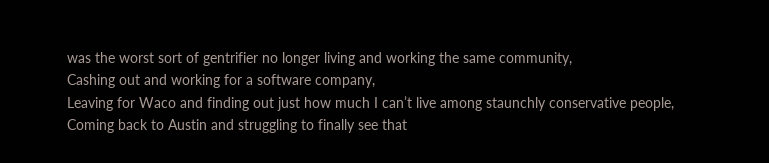was the worst sort of gentrifier no longer living and working the same community,
Cashing out and working for a software company,
Leaving for Waco and finding out just how much I can’t live among staunchly conservative people,
Coming back to Austin and struggling to finally see that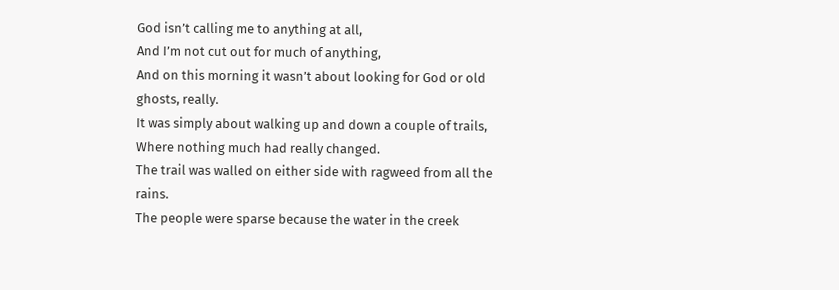God isn’t calling me to anything at all,
And I’m not cut out for much of anything,
And on this morning it wasn’t about looking for God or old ghosts, really.
It was simply about walking up and down a couple of trails,
Where nothing much had really changed.
The trail was walled on either side with ragweed from all the rains.
The people were sparse because the water in the creek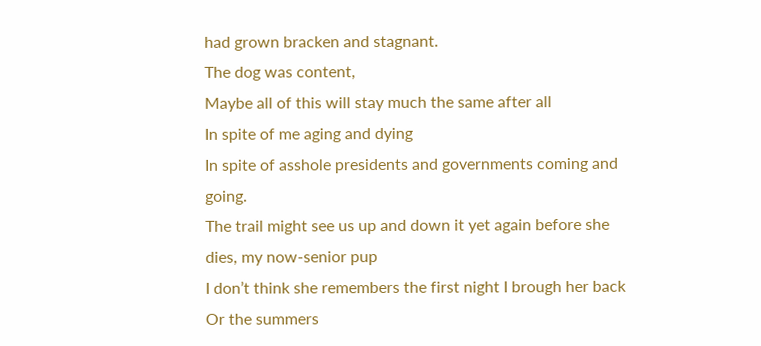had grown bracken and stagnant.
The dog was content,
Maybe all of this will stay much the same after all
In spite of me aging and dying
In spite of asshole presidents and governments coming and going.
The trail might see us up and down it yet again before she dies, my now-senior pup
I don’t think she remembers the first night I brough her back
Or the summers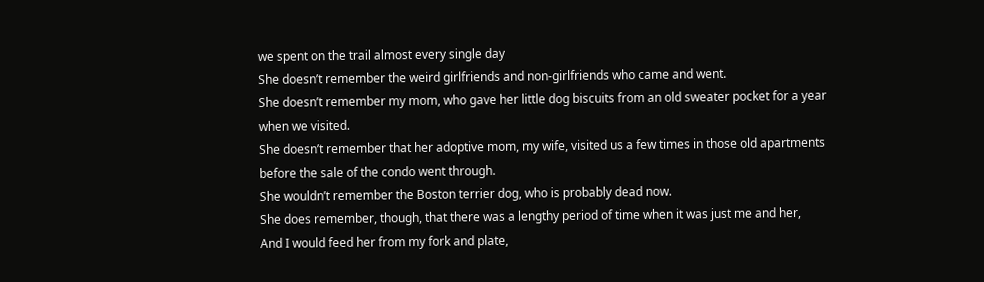we spent on the trail almost every single day
She doesn’t remember the weird girlfriends and non-girlfriends who came and went.
She doesn’t remember my mom, who gave her little dog biscuits from an old sweater pocket for a year when we visited.
She doesn’t remember that her adoptive mom, my wife, visited us a few times in those old apartments before the sale of the condo went through.
She wouldn’t remember the Boston terrier dog, who is probably dead now.
She does remember, though, that there was a lengthy period of time when it was just me and her,
And I would feed her from my fork and plate,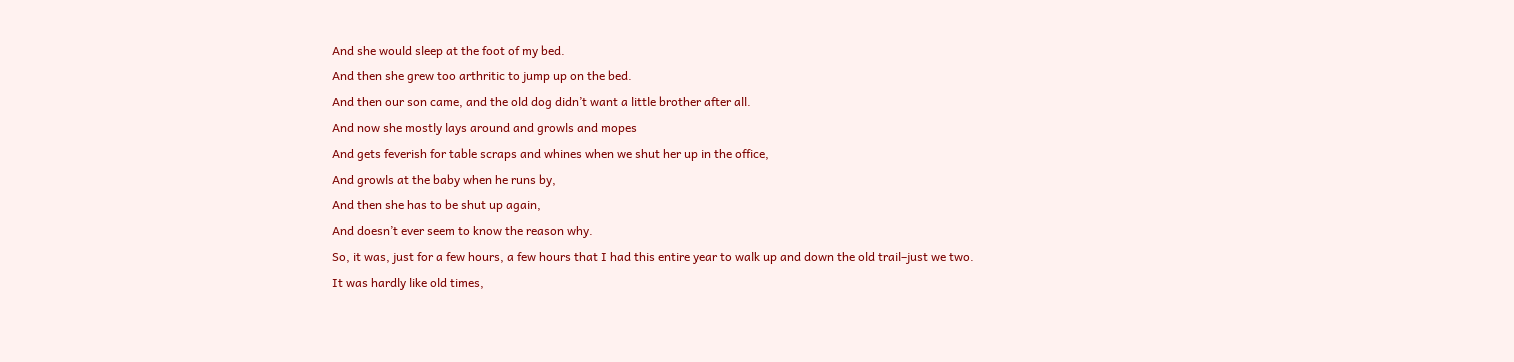And she would sleep at the foot of my bed.
And then she grew too arthritic to jump up on the bed.
And then our son came, and the old dog didn’t want a little brother after all.
And now she mostly lays around and growls and mopes
And gets feverish for table scraps and whines when we shut her up in the office,
And growls at the baby when he runs by,
And then she has to be shut up again,
And doesn’t ever seem to know the reason why.
So, it was, just for a few hours, a few hours that I had this entire year to walk up and down the old trail–just we two.
It was hardly like old times,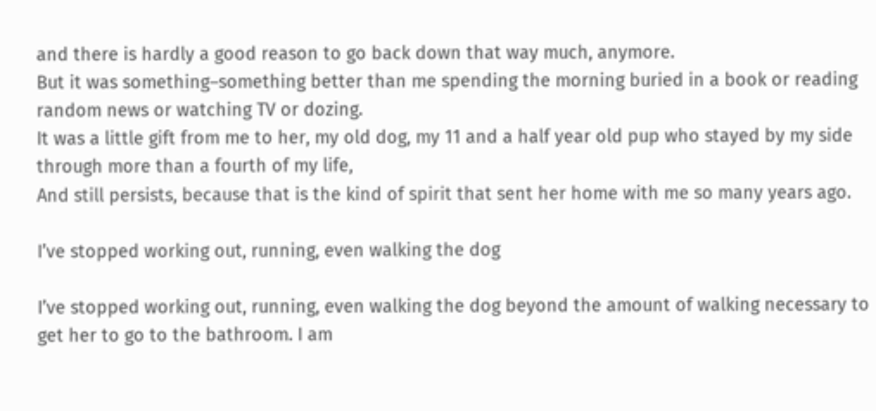and there is hardly a good reason to go back down that way much, anymore.
But it was something–something better than me spending the morning buried in a book or reading random news or watching TV or dozing.
It was a little gift from me to her, my old dog, my 11 and a half year old pup who stayed by my side through more than a fourth of my life,
And still persists, because that is the kind of spirit that sent her home with me so many years ago.

I’ve stopped working out, running, even walking the dog

I’ve stopped working out, running, even walking the dog beyond the amount of walking necessary to get her to go to the bathroom. I am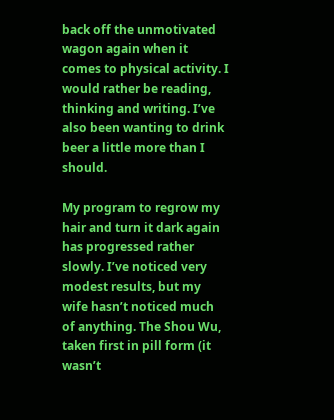back off the unmotivated wagon again when it comes to physical activity. I would rather be reading, thinking and writing. I’ve also been wanting to drink beer a little more than I should.

My program to regrow my hair and turn it dark again has progressed rather slowly. I’ve noticed very modest results, but my wife hasn’t noticed much of anything. The Shou Wu, taken first in pill form (it wasn’t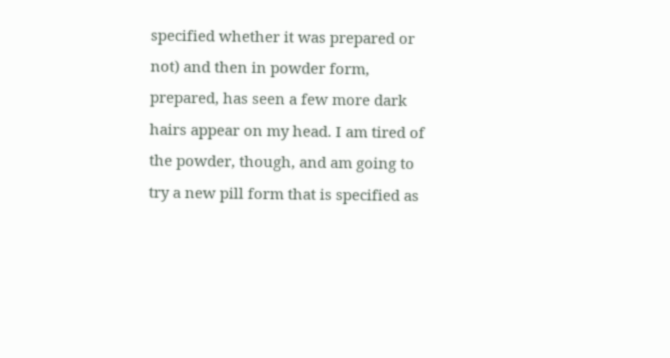specified whether it was prepared or not) and then in powder form, prepared, has seen a few more dark hairs appear on my head. I am tired of the powder, though, and am going to try a new pill form that is specified as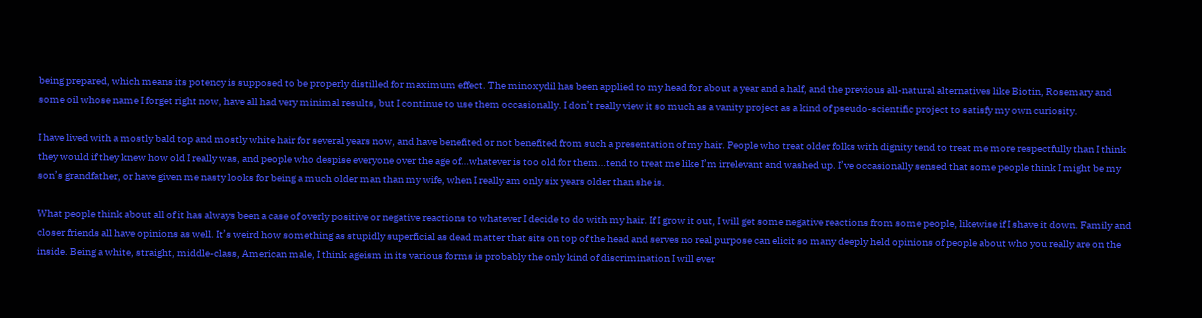being prepared, which means its potency is supposed to be properly distilled for maximum effect. The minoxydil has been applied to my head for about a year and a half, and the previous all-natural alternatives like Biotin, Rosemary and some oil whose name I forget right now, have all had very minimal results, but I continue to use them occasionally. I don’t really view it so much as a vanity project as a kind of pseudo-scientific project to satisfy my own curiosity.

I have lived with a mostly bald top and mostly white hair for several years now, and have benefited or not benefited from such a presentation of my hair. People who treat older folks with dignity tend to treat me more respectfully than I think they would if they knew how old I really was, and people who despise everyone over the age of…whatever is too old for them…tend to treat me like I’m irrelevant and washed up. I’ve occasionally sensed that some people think I might be my son’s grandfather, or have given me nasty looks for being a much older man than my wife, when I really am only six years older than she is.

What people think about all of it has always been a case of overly positive or negative reactions to whatever I decide to do with my hair. If I grow it out, I will get some negative reactions from some people, likewise if I shave it down. Family and closer friends all have opinions as well. It’s weird how something as stupidly superficial as dead matter that sits on top of the head and serves no real purpose can elicit so many deeply held opinions of people about who you really are on the inside. Being a white, straight, middle-class, American male, I think ageism in its various forms is probably the only kind of discrimination I will ever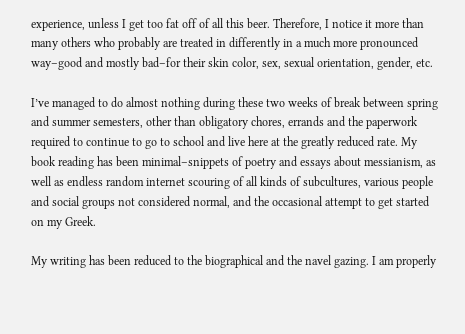experience, unless I get too fat off of all this beer. Therefore, I notice it more than many others who probably are treated in differently in a much more pronounced way–good and mostly bad–for their skin color, sex, sexual orientation, gender, etc.

I’ve managed to do almost nothing during these two weeks of break between spring and summer semesters, other than obligatory chores, errands and the paperwork required to continue to go to school and live here at the greatly reduced rate. My book reading has been minimal–snippets of poetry and essays about messianism, as well as endless random internet scouring of all kinds of subcultures, various people and social groups not considered normal, and the occasional attempt to get started on my Greek.

My writing has been reduced to the biographical and the navel gazing. I am properly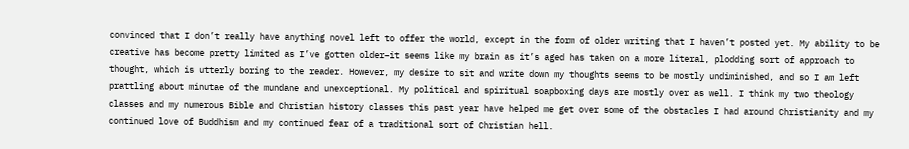convinced that I don’t really have anything novel left to offer the world, except in the form of older writing that I haven’t posted yet. My ability to be creative has become pretty limited as I’ve gotten older–it seems like my brain as it’s aged has taken on a more literal, plodding sort of approach to thought, which is utterly boring to the reader. However, my desire to sit and write down my thoughts seems to be mostly undiminished, and so I am left prattling about minutae of the mundane and unexceptional. My political and spiritual soapboxing days are mostly over as well. I think my two theology classes and my numerous Bible and Christian history classes this past year have helped me get over some of the obstacles I had around Christianity and my continued love of Buddhism and my continued fear of a traditional sort of Christian hell.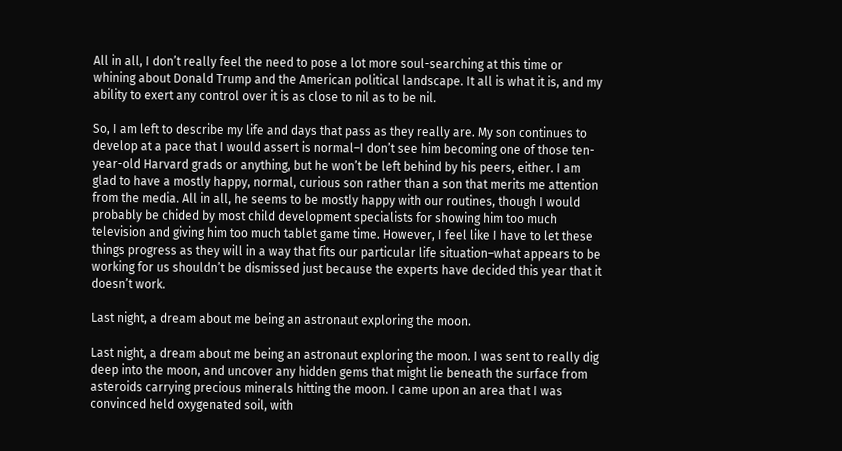All in all, I don’t really feel the need to pose a lot more soul-searching at this time or whining about Donald Trump and the American political landscape. It all is what it is, and my ability to exert any control over it is as close to nil as to be nil.

So, I am left to describe my life and days that pass as they really are. My son continues to develop at a pace that I would assert is normal–I don’t see him becoming one of those ten-year-old Harvard grads or anything, but he won’t be left behind by his peers, either. I am glad to have a mostly happy, normal, curious son rather than a son that merits me attention from the media. All in all, he seems to be mostly happy with our routines, though I would probably be chided by most child development specialists for showing him too much television and giving him too much tablet game time. However, I feel like I have to let these things progress as they will in a way that fits our particular life situation–what appears to be working for us shouldn’t be dismissed just because the experts have decided this year that it doesn’t work.

Last night, a dream about me being an astronaut exploring the moon.

Last night, a dream about me being an astronaut exploring the moon. I was sent to really dig deep into the moon, and uncover any hidden gems that might lie beneath the surface from asteroids carrying precious minerals hitting the moon. I came upon an area that I was convinced held oxygenated soil, with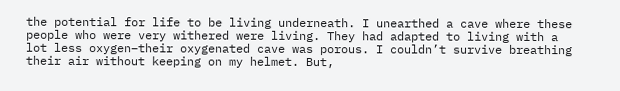the potential for life to be living underneath. I unearthed a cave where these people who were very withered were living. They had adapted to living with a lot less oxygen–their oxygenated cave was porous. I couldn’t survive breathing their air without keeping on my helmet. But,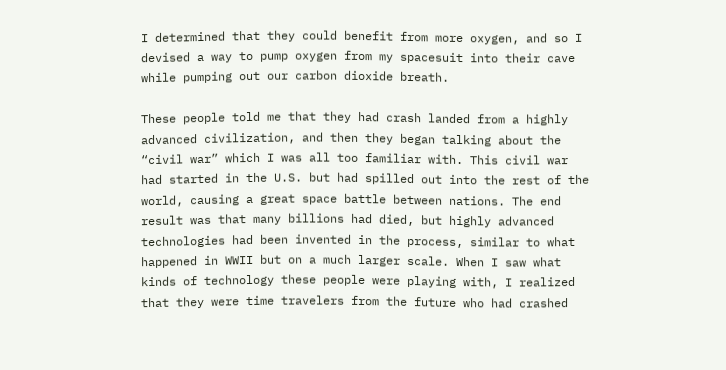I determined that they could benefit from more oxygen, and so I devised a way to pump oxygen from my spacesuit into their cave while pumping out our carbon dioxide breath.

These people told me that they had crash landed from a highly advanced civilization, and then they began talking about the “civil war” which I was all too familiar with. This civil war had started in the U.S. but had spilled out into the rest of the world, causing a great space battle between nations. The end result was that many billions had died, but highly advanced technologies had been invented in the process, similar to what happened in WWII but on a much larger scale. When I saw what kinds of technology these people were playing with, I realized that they were time travelers from the future who had crashed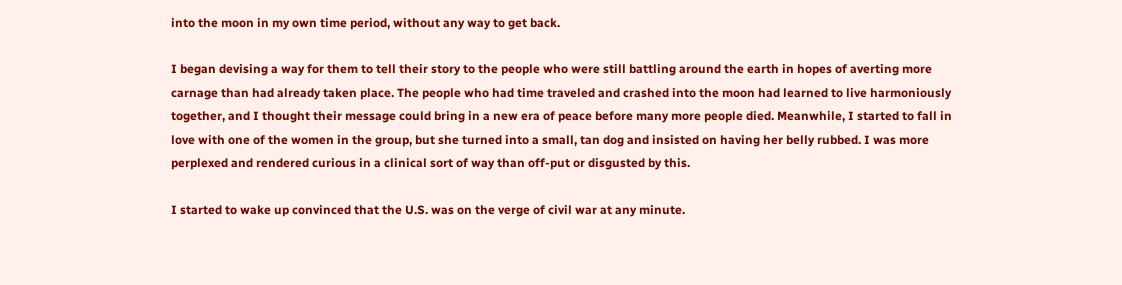into the moon in my own time period, without any way to get back.

I began devising a way for them to tell their story to the people who were still battling around the earth in hopes of averting more carnage than had already taken place. The people who had time traveled and crashed into the moon had learned to live harmoniously together, and I thought their message could bring in a new era of peace before many more people died. Meanwhile, I started to fall in love with one of the women in the group, but she turned into a small, tan dog and insisted on having her belly rubbed. I was more perplexed and rendered curious in a clinical sort of way than off-put or disgusted by this.

I started to wake up convinced that the U.S. was on the verge of civil war at any minute.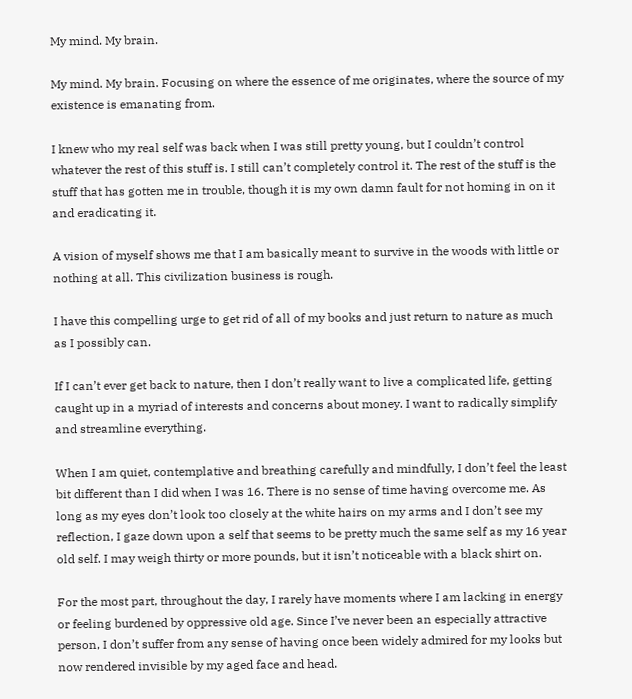My mind. My brain.

My mind. My brain. Focusing on where the essence of me originates, where the source of my existence is emanating from.

I knew who my real self was back when I was still pretty young, but I couldn’t control whatever the rest of this stuff is. I still can’t completely control it. The rest of the stuff is the stuff that has gotten me in trouble, though it is my own damn fault for not homing in on it and eradicating it.

A vision of myself shows me that I am basically meant to survive in the woods with little or nothing at all. This civilization business is rough.

I have this compelling urge to get rid of all of my books and just return to nature as much as I possibly can.

If I can’t ever get back to nature, then I don’t really want to live a complicated life, getting caught up in a myriad of interests and concerns about money. I want to radically simplify and streamline everything.

When I am quiet, contemplative and breathing carefully and mindfully, I don’t feel the least bit different than I did when I was 16. There is no sense of time having overcome me. As long as my eyes don’t look too closely at the white hairs on my arms and I don’t see my reflection, I gaze down upon a self that seems to be pretty much the same self as my 16 year old self. I may weigh thirty or more pounds, but it isn’t noticeable with a black shirt on.

For the most part, throughout the day, I rarely have moments where I am lacking in energy or feeling burdened by oppressive old age. Since I’ve never been an especially attractive person, I don’t suffer from any sense of having once been widely admired for my looks but now rendered invisible by my aged face and head.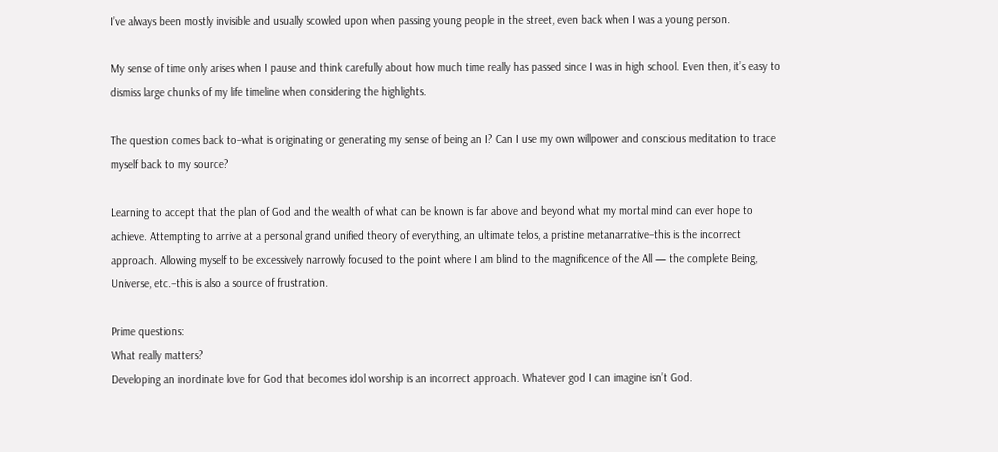I’ve always been mostly invisible and usually scowled upon when passing young people in the street, even back when I was a young person.

My sense of time only arises when I pause and think carefully about how much time really has passed since I was in high school. Even then, it’s easy to dismiss large chunks of my life timeline when considering the highlights.

The question comes back to–what is originating or generating my sense of being an I? Can I use my own willpower and conscious meditation to trace myself back to my source?

Learning to accept that the plan of God and the wealth of what can be known is far above and beyond what my mortal mind can ever hope to achieve. Attempting to arrive at a personal grand unified theory of everything, an ultimate telos, a pristine metanarrative–this is the incorrect approach. Allowing myself to be excessively narrowly focused to the point where I am blind to the magnificence of the All — the complete Being, Universe, etc.–this is also a source of frustration.

Prime questions:
What really matters?
Developing an inordinate love for God that becomes idol worship is an incorrect approach. Whatever god I can imagine isn’t God.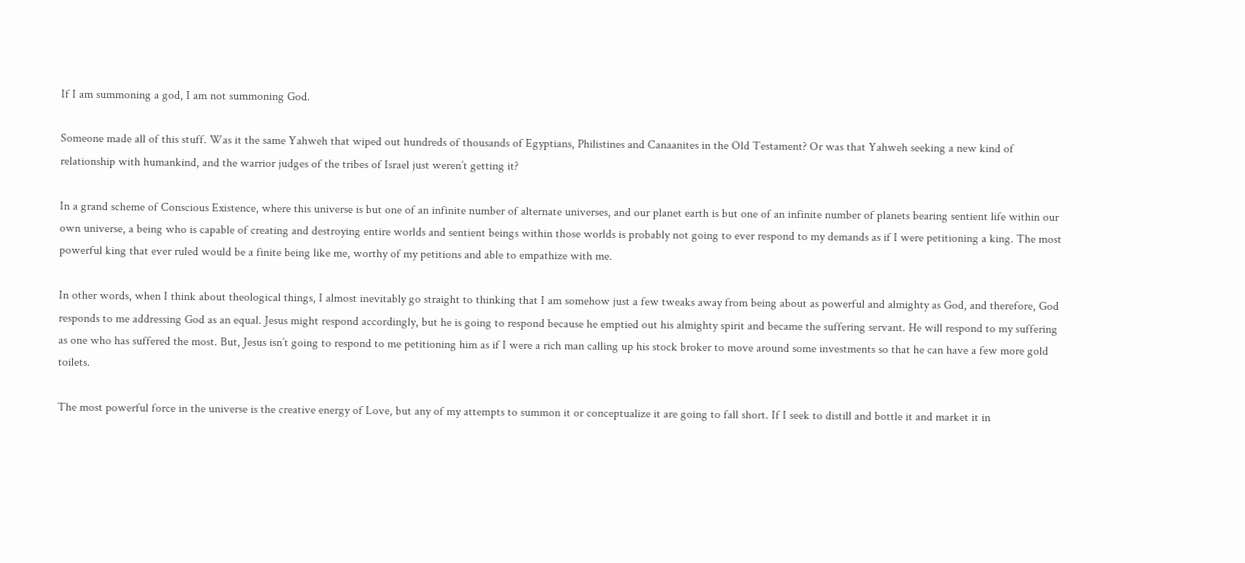If I am summoning a god, I am not summoning God.

Someone made all of this stuff. Was it the same Yahweh that wiped out hundreds of thousands of Egyptians, Philistines and Canaanites in the Old Testament? Or was that Yahweh seeking a new kind of relationship with humankind, and the warrior judges of the tribes of Israel just weren’t getting it?

In a grand scheme of Conscious Existence, where this universe is but one of an infinite number of alternate universes, and our planet earth is but one of an infinite number of planets bearing sentient life within our own universe, a being who is capable of creating and destroying entire worlds and sentient beings within those worlds is probably not going to ever respond to my demands as if I were petitioning a king. The most powerful king that ever ruled would be a finite being like me, worthy of my petitions and able to empathize with me.

In other words, when I think about theological things, I almost inevitably go straight to thinking that I am somehow just a few tweaks away from being about as powerful and almighty as God, and therefore, God responds to me addressing God as an equal. Jesus might respond accordingly, but he is going to respond because he emptied out his almighty spirit and became the suffering servant. He will respond to my suffering as one who has suffered the most. But, Jesus isn’t going to respond to me petitioning him as if I were a rich man calling up his stock broker to move around some investments so that he can have a few more gold toilets.

The most powerful force in the universe is the creative energy of Love, but any of my attempts to summon it or conceptualize it are going to fall short. If I seek to distill and bottle it and market it in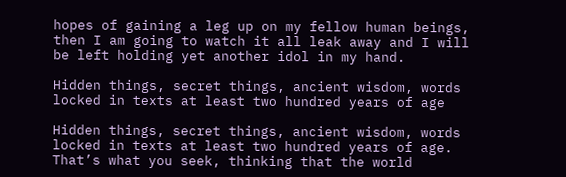hopes of gaining a leg up on my fellow human beings, then I am going to watch it all leak away and I will be left holding yet another idol in my hand.

Hidden things, secret things, ancient wisdom, words locked in texts at least two hundred years of age

Hidden things, secret things, ancient wisdom, words locked in texts at least two hundred years of age. That’s what you seek, thinking that the world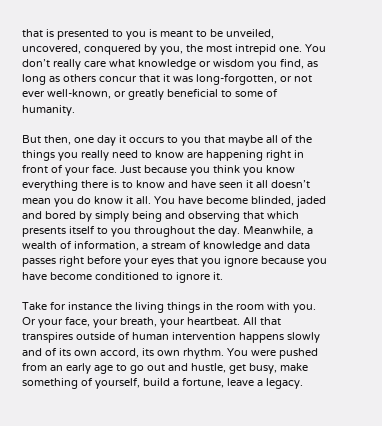that is presented to you is meant to be unveiled, uncovered, conquered by you, the most intrepid one. You don’t really care what knowledge or wisdom you find, as long as others concur that it was long-forgotten, or not ever well-known, or greatly beneficial to some of humanity.

But then, one day it occurs to you that maybe all of the things you really need to know are happening right in front of your face. Just because you think you know everything there is to know and have seen it all doesn’t mean you do know it all. You have become blinded, jaded and bored by simply being and observing that which presents itself to you throughout the day. Meanwhile, a wealth of information, a stream of knowledge and data passes right before your eyes that you ignore because you have become conditioned to ignore it.

Take for instance the living things in the room with you. Or your face, your breath, your heartbeat. All that transpires outside of human intervention happens slowly and of its own accord, its own rhythm. You were pushed from an early age to go out and hustle, get busy, make something of yourself, build a fortune, leave a legacy.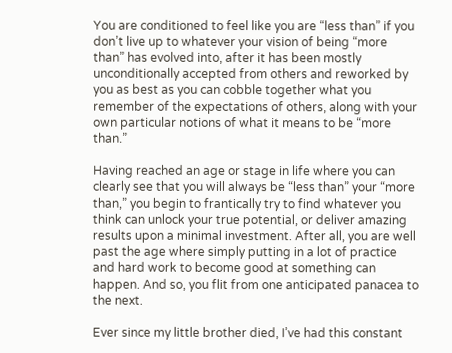You are conditioned to feel like you are “less than” if you don’t live up to whatever your vision of being “more than” has evolved into, after it has been mostly unconditionally accepted from others and reworked by you as best as you can cobble together what you remember of the expectations of others, along with your own particular notions of what it means to be “more than.”

Having reached an age or stage in life where you can clearly see that you will always be “less than” your “more than,” you begin to frantically try to find whatever you think can unlock your true potential, or deliver amazing results upon a minimal investment. After all, you are well past the age where simply putting in a lot of practice and hard work to become good at something can happen. And so, you flit from one anticipated panacea to the next.

Ever since my little brother died, I’ve had this constant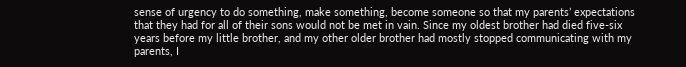sense of urgency to do something, make something, become someone so that my parents’ expectations that they had for all of their sons would not be met in vain. Since my oldest brother had died five-six years before my little brother, and my other older brother had mostly stopped communicating with my parents, I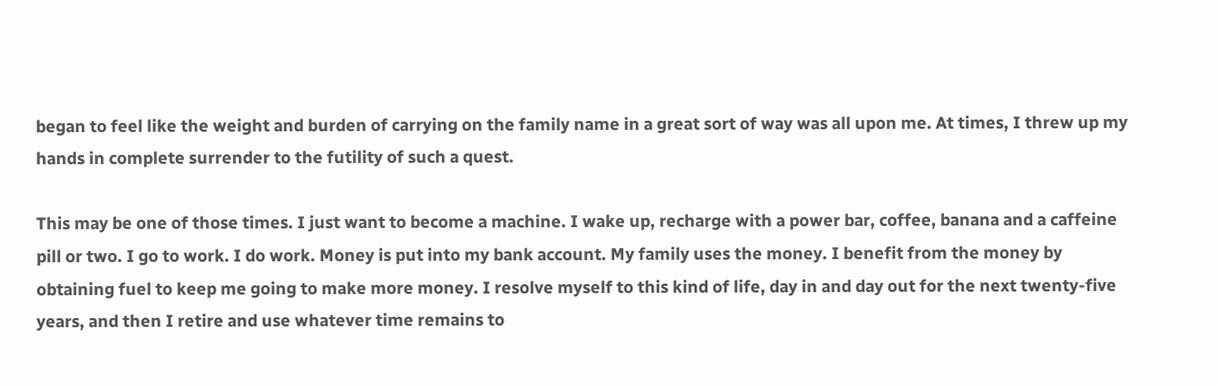began to feel like the weight and burden of carrying on the family name in a great sort of way was all upon me. At times, I threw up my hands in complete surrender to the futility of such a quest.

This may be one of those times. I just want to become a machine. I wake up, recharge with a power bar, coffee, banana and a caffeine pill or two. I go to work. I do work. Money is put into my bank account. My family uses the money. I benefit from the money by obtaining fuel to keep me going to make more money. I resolve myself to this kind of life, day in and day out for the next twenty-five years, and then I retire and use whatever time remains to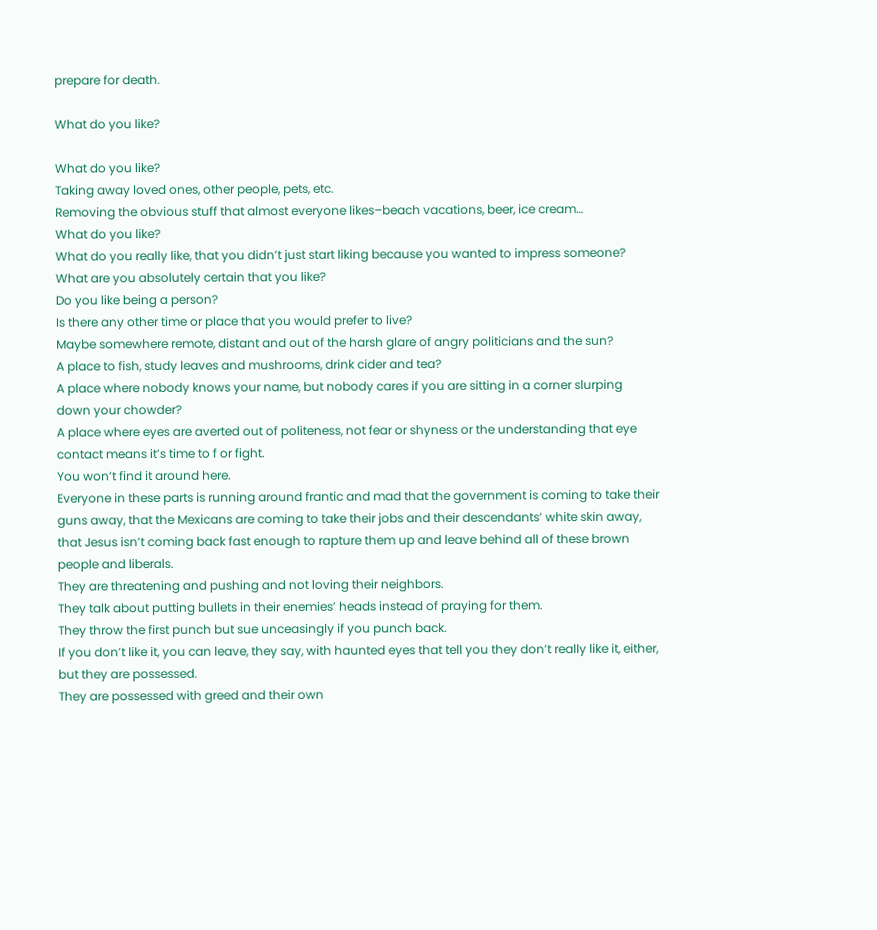prepare for death.

What do you like?

What do you like?
Taking away loved ones, other people, pets, etc.
Removing the obvious stuff that almost everyone likes–beach vacations, beer, ice cream…
What do you like?
What do you really like, that you didn’t just start liking because you wanted to impress someone?
What are you absolutely certain that you like?
Do you like being a person?
Is there any other time or place that you would prefer to live?
Maybe somewhere remote, distant and out of the harsh glare of angry politicians and the sun?
A place to fish, study leaves and mushrooms, drink cider and tea?
A place where nobody knows your name, but nobody cares if you are sitting in a corner slurping down your chowder?
A place where eyes are averted out of politeness, not fear or shyness or the understanding that eye contact means it’s time to f or fight.
You won’t find it around here.
Everyone in these parts is running around frantic and mad that the government is coming to take their guns away, that the Mexicans are coming to take their jobs and their descendants’ white skin away, that Jesus isn’t coming back fast enough to rapture them up and leave behind all of these brown people and liberals.
They are threatening and pushing and not loving their neighbors.
They talk about putting bullets in their enemies’ heads instead of praying for them.
They throw the first punch but sue unceasingly if you punch back.
If you don’t like it, you can leave, they say, with haunted eyes that tell you they don’t really like it, either, but they are possessed.
They are possessed with greed and their own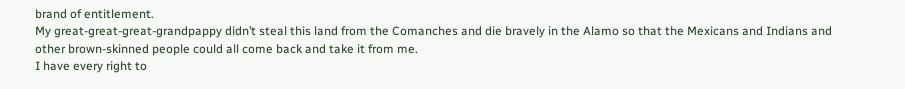brand of entitlement.
My great-great-great-grandpappy didn’t steal this land from the Comanches and die bravely in the Alamo so that the Mexicans and Indians and other brown-skinned people could all come back and take it from me.
I have every right to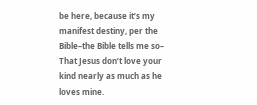be here, because it’s my manifest destiny, per the Bible–the Bible tells me so–
That Jesus don’t love your kind nearly as much as he loves mine.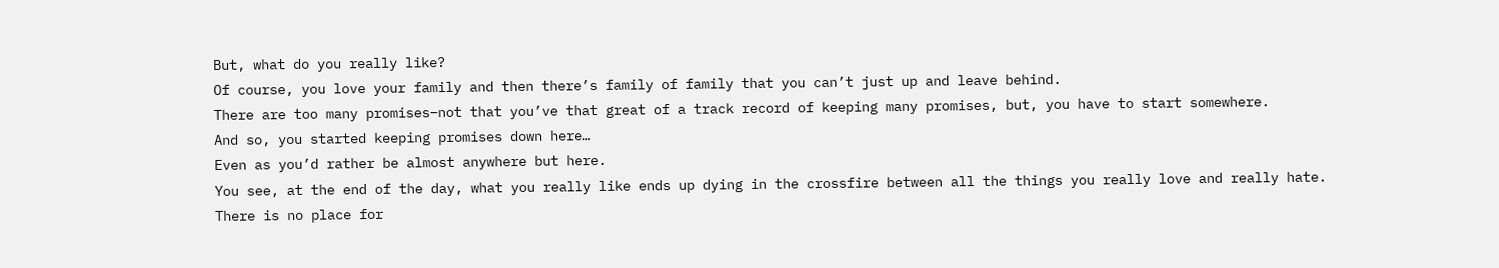But, what do you really like?
Of course, you love your family and then there’s family of family that you can’t just up and leave behind.
There are too many promises–not that you’ve that great of a track record of keeping many promises, but, you have to start somewhere.
And so, you started keeping promises down here…
Even as you’d rather be almost anywhere but here.
You see, at the end of the day, what you really like ends up dying in the crossfire between all the things you really love and really hate.
There is no place for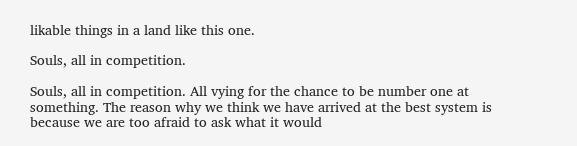likable things in a land like this one.

Souls, all in competition.

Souls, all in competition. All vying for the chance to be number one at something. The reason why we think we have arrived at the best system is because we are too afraid to ask what it would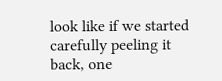look like if we started carefully peeling it back, one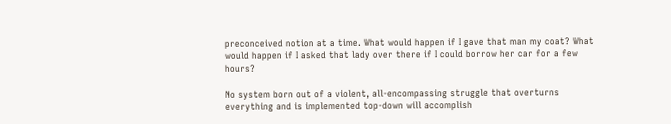preconceived notion at a time. What would happen if I gave that man my coat? What would happen if I asked that lady over there if I could borrow her car for a few hours?

No system born out of a violent, all-encompassing struggle that overturns everything and is implemented top-down will accomplish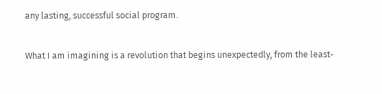any lasting, successful social program.

What I am imagining is a revolution that begins unexpectedly, from the least-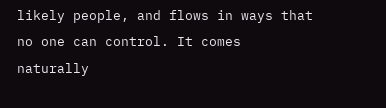likely people, and flows in ways that no one can control. It comes naturally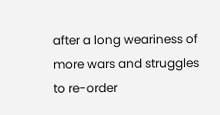after a long weariness of more wars and struggles to re-order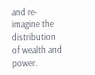and re-imagine the distribution of wealth and power.